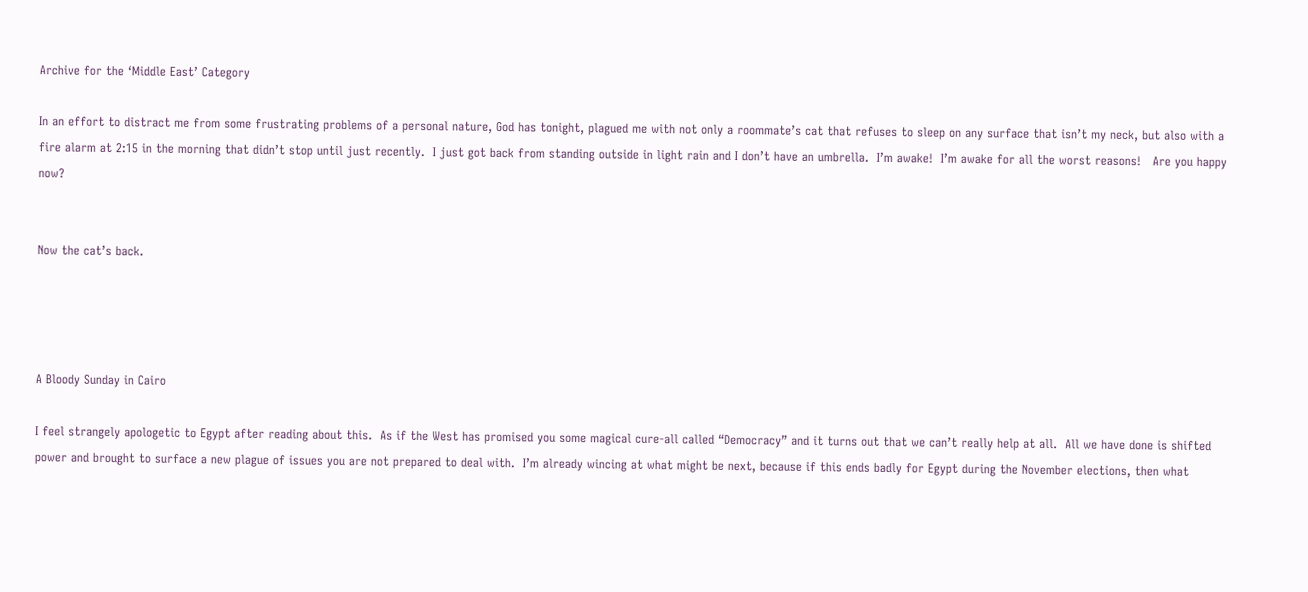Archive for the ‘Middle East’ Category

In an effort to distract me from some frustrating problems of a personal nature, God has tonight, plagued me with not only a roommate’s cat that refuses to sleep on any surface that isn’t my neck, but also with a fire alarm at 2:15 in the morning that didn’t stop until just recently.  I just got back from standing outside in light rain and I don’t have an umbrella.  I’m awake!  I’m awake for all the worst reasons!   Are you happy now?


Now the cat’s back.




A Bloody Sunday in Cairo

I feel strangely apologetic to Egypt after reading about this.  As if the West has promised you some magical cure-all called “Democracy” and it turns out that we can’t really help at all.  All we have done is shifted power and brought to surface a new plague of issues you are not prepared to deal with.  I’m already wincing at what might be next, because if this ends badly for Egypt during the November elections, then what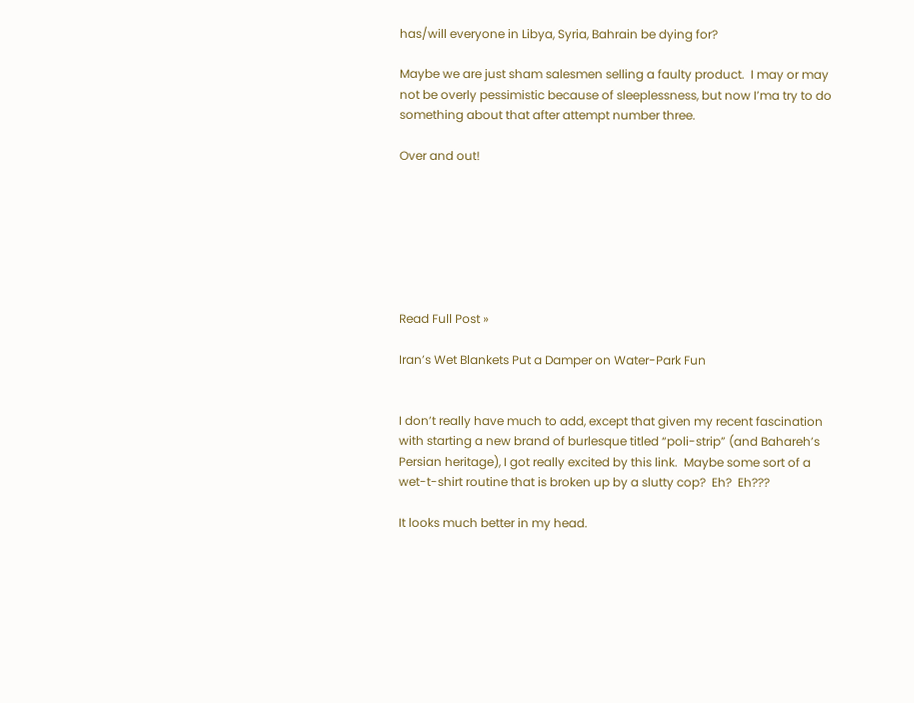has/will everyone in Libya, Syria, Bahrain be dying for?

Maybe we are just sham salesmen selling a faulty product.  I may or may not be overly pessimistic because of sleeplessness, but now I’ma try to do something about that after attempt number three.

Over and out!







Read Full Post »

Iran’s Wet Blankets Put a Damper on Water-Park Fun


I don’t really have much to add, except that given my recent fascination with starting a new brand of burlesque titled “poli-strip” (and Bahareh’s Persian heritage), I got really excited by this link.  Maybe some sort of a wet-t-shirt routine that is broken up by a slutty cop?  Eh?  Eh???

It looks much better in my head.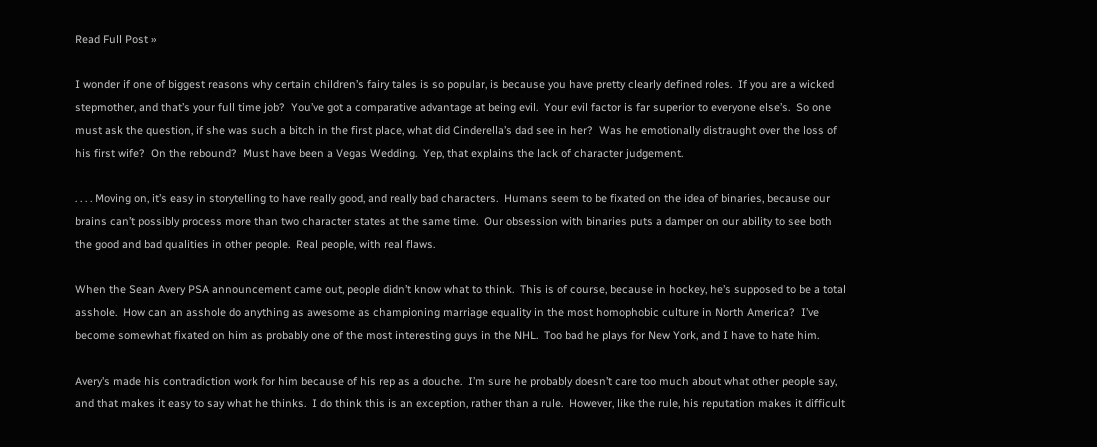Read Full Post »

I wonder if one of biggest reasons why certain children’s fairy tales is so popular, is because you have pretty clearly defined roles.  If you are a wicked stepmother, and that’s your full time job?  You’ve got a comparative advantage at being evil.  Your evil factor is far superior to everyone else’s.  So one must ask the question, if she was such a bitch in the first place, what did Cinderella’s dad see in her?  Was he emotionally distraught over the loss of his first wife?  On the rebound?  Must have been a Vegas Wedding.  Yep, that explains the lack of character judgement.

. . . . Moving on, it’s easy in storytelling to have really good, and really bad characters.  Humans seem to be fixated on the idea of binaries, because our brains can’t possibly process more than two character states at the same time.  Our obsession with binaries puts a damper on our ability to see both the good and bad qualities in other people.  Real people, with real flaws.

When the Sean Avery PSA announcement came out, people didn’t know what to think.  This is of course, because in hockey, he’s supposed to be a total asshole.  How can an asshole do anything as awesome as championing marriage equality in the most homophobic culture in North America?  I’ve become somewhat fixated on him as probably one of the most interesting guys in the NHL.  Too bad he plays for New York, and I have to hate him.

Avery’s made his contradiction work for him because of his rep as a douche.  I’m sure he probably doesn’t care too much about what other people say, and that makes it easy to say what he thinks.  I do think this is an exception, rather than a rule.  However, like the rule, his reputation makes it difficult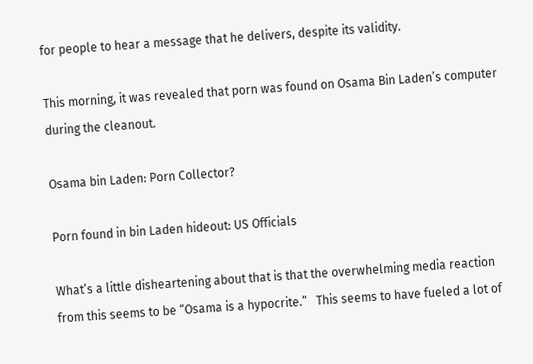for people to hear a message that he delivers, despite its validity.

This morning, it was revealed that porn was found on Osama Bin Laden’s computer during the cleanout.

Osama bin Laden: Porn Collector?

Porn found in bin Laden hideout: US Officials

What’s a little disheartening about that is that the overwhelming media reaction from this seems to be “Osama is a hypocrite.”   This seems to have fueled a lot of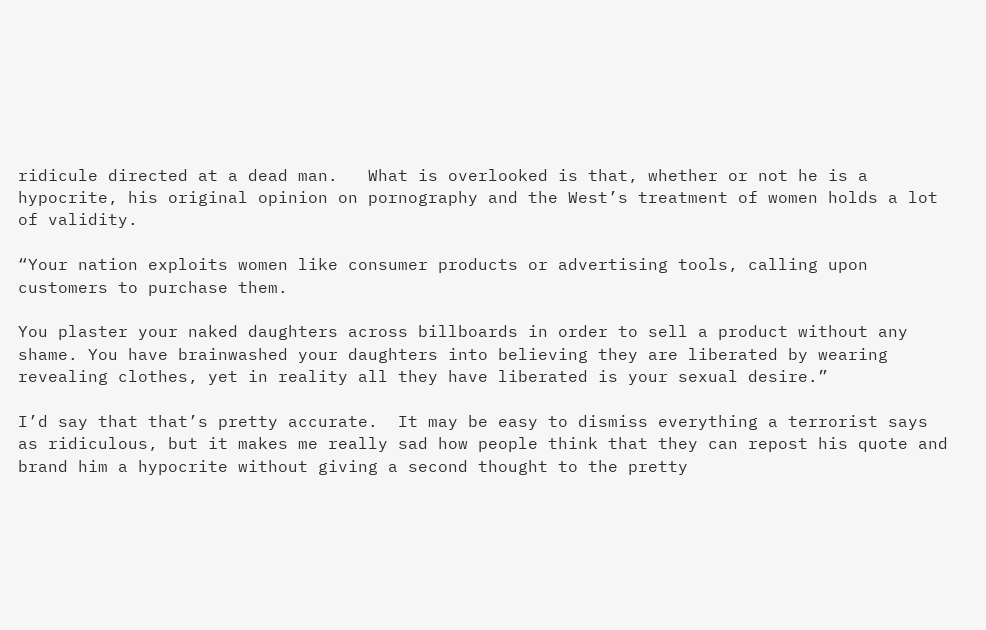ridicule directed at a dead man.   What is overlooked is that, whether or not he is a hypocrite, his original opinion on pornography and the West’s treatment of women holds a lot of validity.

“Your nation exploits women like consumer products or advertising tools, calling upon customers to purchase them.

You plaster your naked daughters across billboards in order to sell a product without any shame. You have brainwashed your daughters into believing they are liberated by wearing revealing clothes, yet in reality all they have liberated is your sexual desire.”

I’d say that that’s pretty accurate.  It may be easy to dismiss everything a terrorist says as ridiculous, but it makes me really sad how people think that they can repost his quote and brand him a hypocrite without giving a second thought to the pretty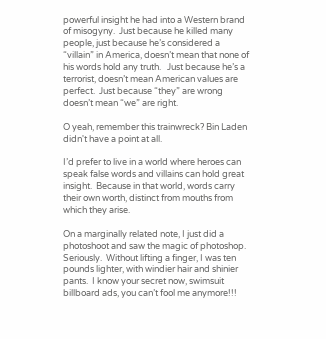powerful insight he had into a Western brand of misogyny.  Just because he killed many people, just because he’s considered a “villain” in America, doesn’t mean that none of his words hold any truth.   Just because he’s a terrorist, doesn’t mean American values are perfect.  Just because “they” are wrong doesn’t mean “we” are right.

O yeah, remember this trainwreck? Bin Laden didn't have a point at all.

I’d prefer to live in a world where heroes can speak false words and villains can hold great insight.  Because in that world, words carry their own worth, distinct from mouths from which they arise.

On a marginally related note, I just did a photoshoot and saw the magic of photoshop.  Seriously.  Without lifting a finger, I was ten pounds lighter, with windier hair and shinier pants.  I know your secret now, swimsuit billboard ads, you can’t fool me anymore!!!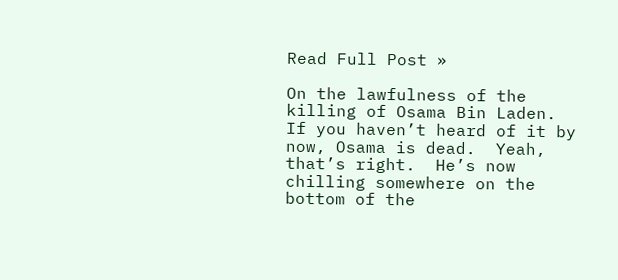Read Full Post »

On the lawfulness of the killing of Osama Bin Laden.  If you haven’t heard of it by now, Osama is dead.  Yeah, that’s right.  He’s now chilling somewhere on the bottom of the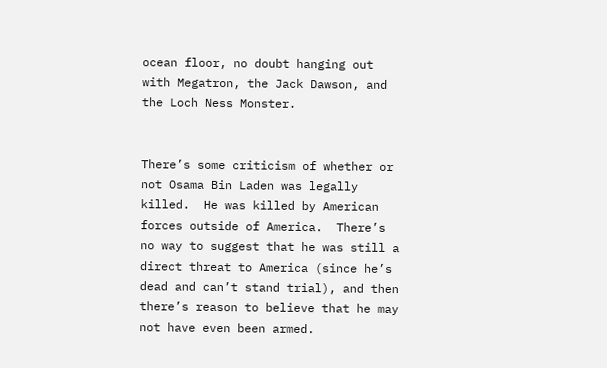ocean floor, no doubt hanging out with Megatron, the Jack Dawson, and the Loch Ness Monster.


There’s some criticism of whether or not Osama Bin Laden was legally killed.  He was killed by American forces outside of America.  There’s no way to suggest that he was still a direct threat to America (since he’s dead and can’t stand trial), and then there’s reason to believe that he may not have even been armed.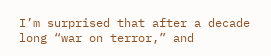I’m surprised that after a decade long “war on terror,” and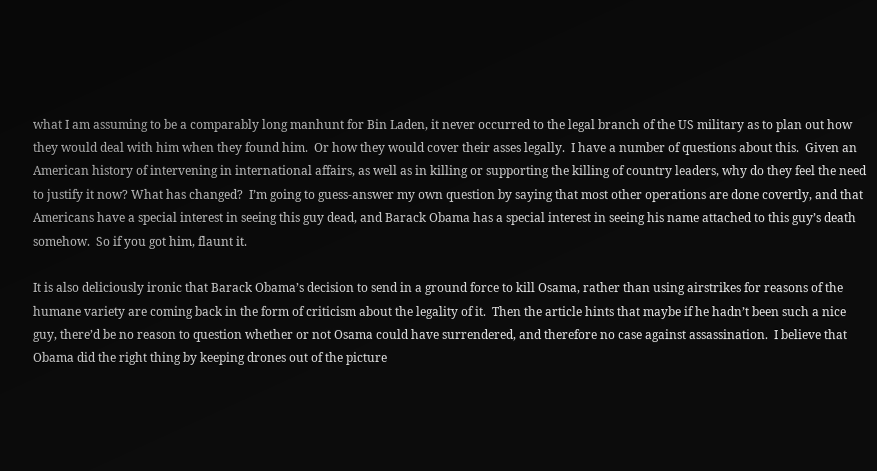what I am assuming to be a comparably long manhunt for Bin Laden, it never occurred to the legal branch of the US military as to plan out how they would deal with him when they found him.  Or how they would cover their asses legally.  I have a number of questions about this.  Given an American history of intervening in international affairs, as well as in killing or supporting the killing of country leaders, why do they feel the need to justify it now? What has changed?  I’m going to guess-answer my own question by saying that most other operations are done covertly, and that Americans have a special interest in seeing this guy dead, and Barack Obama has a special interest in seeing his name attached to this guy’s death somehow.  So if you got him, flaunt it.

It is also deliciously ironic that Barack Obama’s decision to send in a ground force to kill Osama, rather than using airstrikes for reasons of the humane variety are coming back in the form of criticism about the legality of it.  Then the article hints that maybe if he hadn’t been such a nice guy, there’d be no reason to question whether or not Osama could have surrendered, and therefore no case against assassination.  I believe that Obama did the right thing by keeping drones out of the picture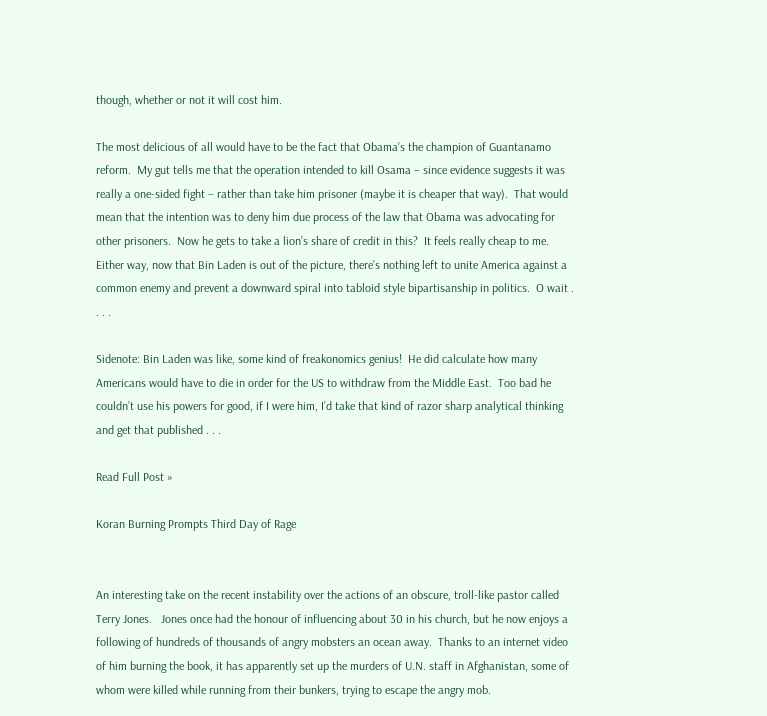though, whether or not it will cost him.

The most delicious of all would have to be the fact that Obama’s the champion of Guantanamo reform.  My gut tells me that the operation intended to kill Osama – since evidence suggests it was really a one-sided fight – rather than take him prisoner (maybe it is cheaper that way).  That would mean that the intention was to deny him due process of the law that Obama was advocating for other prisoners.  Now he gets to take a lion’s share of credit in this?  It feels really cheap to me.  Either way, now that Bin Laden is out of the picture, there’s nothing left to unite America against a common enemy and prevent a downward spiral into tabloid style bipartisanship in politics.  O wait . . . .

Sidenote: Bin Laden was like, some kind of freakonomics genius!  He did calculate how many Americans would have to die in order for the US to withdraw from the Middle East.  Too bad he couldn’t use his powers for good, if I were him, I’d take that kind of razor sharp analytical thinking and get that published . . .

Read Full Post »

Koran Burning Prompts Third Day of Rage


An interesting take on the recent instability over the actions of an obscure, troll-like pastor called Terry Jones.   Jones once had the honour of influencing about 30 in his church, but he now enjoys a following of hundreds of thousands of angry mobsters an ocean away.  Thanks to an internet video of him burning the book, it has apparently set up the murders of U.N. staff in Afghanistan, some of whom were killed while running from their bunkers, trying to escape the angry mob.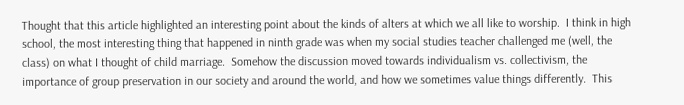Thought that this article highlighted an interesting point about the kinds of alters at which we all like to worship.  I think in high school, the most interesting thing that happened in ninth grade was when my social studies teacher challenged me (well, the class) on what I thought of child marriage.  Somehow the discussion moved towards individualism vs. collectivism, the importance of group preservation in our society and around the world, and how we sometimes value things differently.  This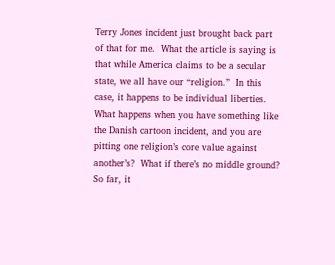Terry Jones incident just brought back part of that for me.  What the article is saying is that while America claims to be a secular state, we all have our “religion.”  In this case, it happens to be individual liberties.   What happens when you have something like the Danish cartoon incident, and you are pitting one religion’s core value against another’s?  What if there’s no middle ground?  So far, it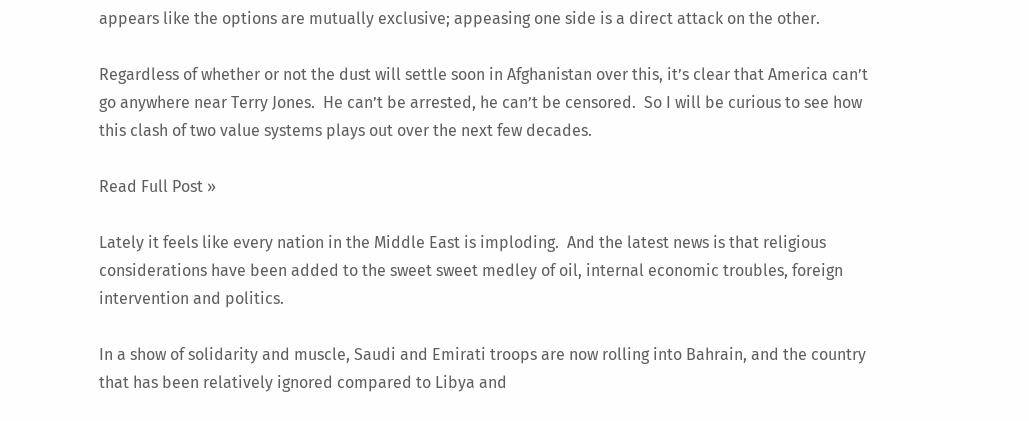appears like the options are mutually exclusive; appeasing one side is a direct attack on the other.

Regardless of whether or not the dust will settle soon in Afghanistan over this, it’s clear that America can’t go anywhere near Terry Jones.  He can’t be arrested, he can’t be censored.  So I will be curious to see how this clash of two value systems plays out over the next few decades.

Read Full Post »

Lately it feels like every nation in the Middle East is imploding.  And the latest news is that religious considerations have been added to the sweet sweet medley of oil, internal economic troubles, foreign intervention and politics.

In a show of solidarity and muscle, Saudi and Emirati troops are now rolling into Bahrain, and the country that has been relatively ignored compared to Libya and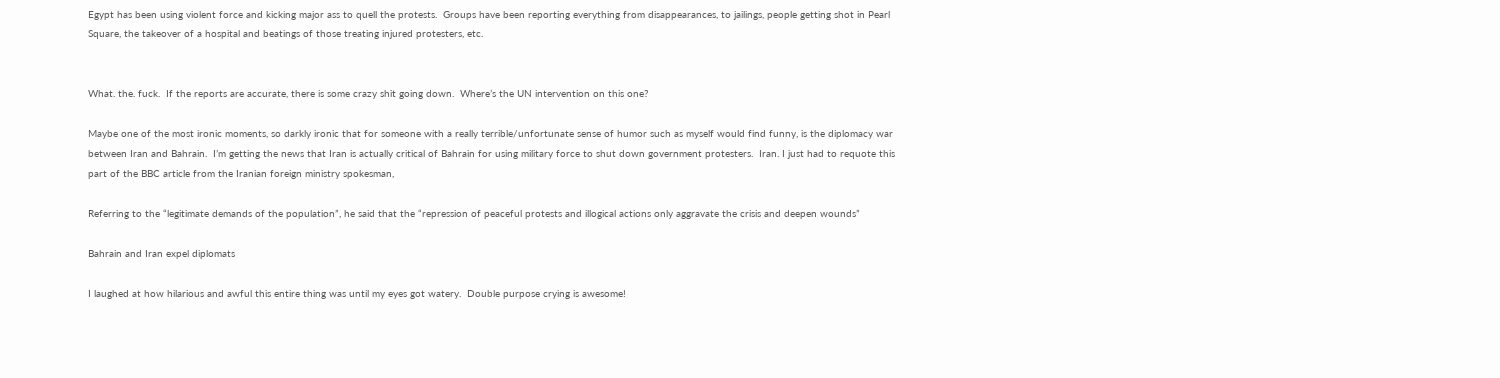Egypt has been using violent force and kicking major ass to quell the protests.  Groups have been reporting everything from disappearances, to jailings, people getting shot in Pearl Square, the takeover of a hospital and beatings of those treating injured protesters, etc.


What. the. fuck.  If the reports are accurate, there is some crazy shit going down.  Where’s the UN intervention on this one?

Maybe one of the most ironic moments, so darkly ironic that for someone with a really terrible/unfortunate sense of humor such as myself would find funny, is the diplomacy war between Iran and Bahrain.  I’m getting the news that Iran is actually critical of Bahrain for using military force to shut down government protesters.  Iran. I just had to requote this part of the BBC article from the Iranian foreign ministry spokesman,

Referring to the “legitimate demands of the population”, he said that the “repression of peaceful protests and illogical actions only aggravate the crisis and deepen wounds”

Bahrain and Iran expel diplomats

I laughed at how hilarious and awful this entire thing was until my eyes got watery.  Double purpose crying is awesome!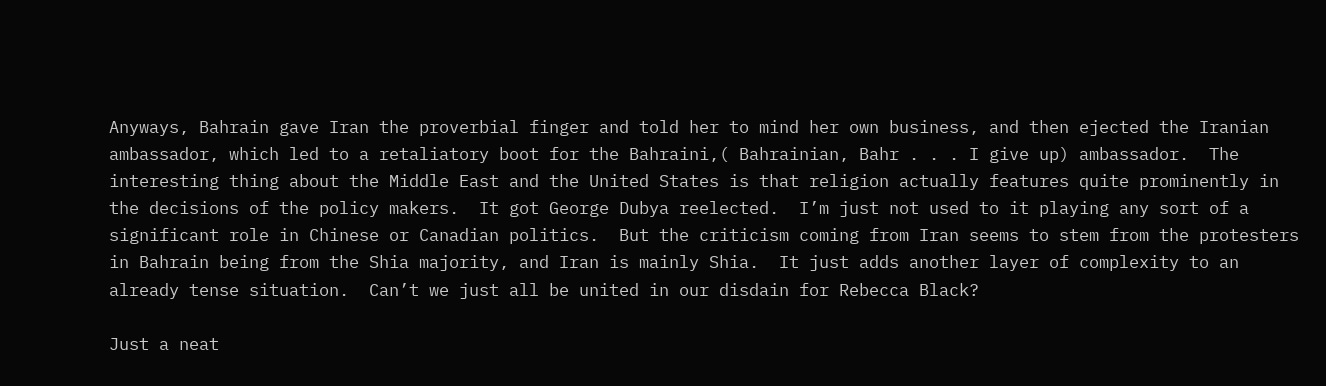Anyways, Bahrain gave Iran the proverbial finger and told her to mind her own business, and then ejected the Iranian ambassador, which led to a retaliatory boot for the Bahraini,( Bahrainian, Bahr . . . I give up) ambassador.  The interesting thing about the Middle East and the United States is that religion actually features quite prominently in the decisions of the policy makers.  It got George Dubya reelected.  I’m just not used to it playing any sort of a significant role in Chinese or Canadian politics.  But the criticism coming from Iran seems to stem from the protesters in Bahrain being from the Shia majority, and Iran is mainly Shia.  It just adds another layer of complexity to an already tense situation.  Can’t we just all be united in our disdain for Rebecca Black?

Just a neat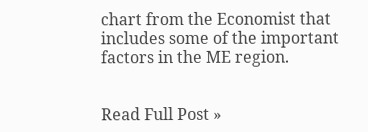chart from the Economist that includes some of the important factors in the ME region.


Read Full Post »